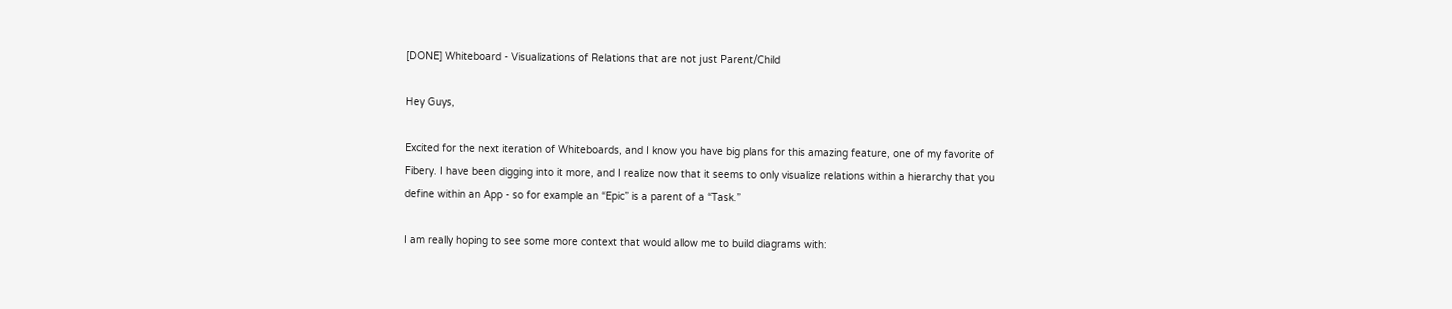[DONE] Whiteboard - Visualizations of Relations that are not just Parent/Child

Hey Guys,

Excited for the next iteration of Whiteboards, and I know you have big plans for this amazing feature, one of my favorite of Fibery. I have been digging into it more, and I realize now that it seems to only visualize relations within a hierarchy that you define within an App - so for example an “Epic” is a parent of a “Task.”

I am really hoping to see some more context that would allow me to build diagrams with: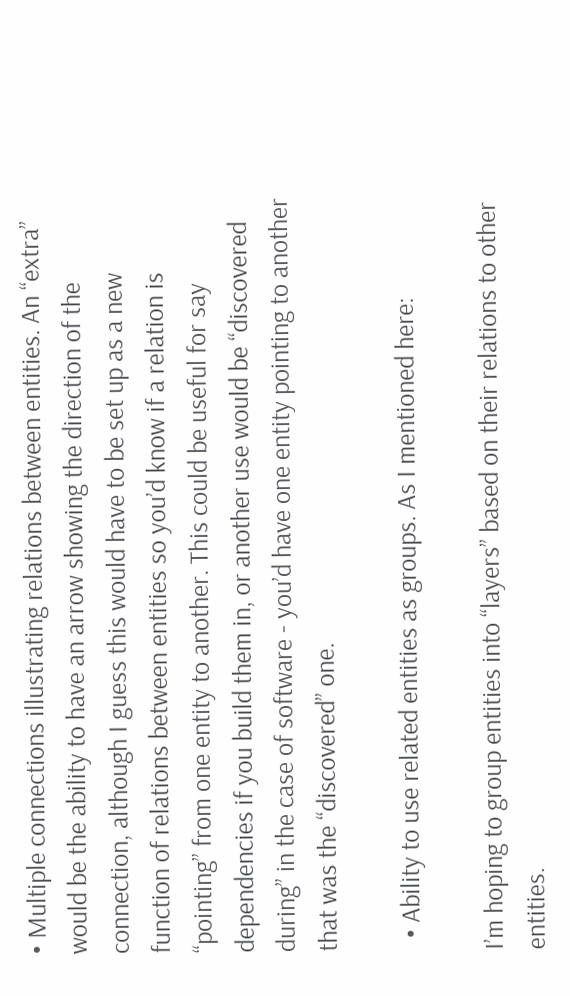• Multiple connections illustrating relations between entities. An “extra” would be the ability to have an arrow showing the direction of the connection, although I guess this would have to be set up as a new function of relations between entities so you’d know if a relation is “pointing” from one entity to another. This could be useful for say dependencies if you build them in, or another use would be “discovered during” in the case of software - you’d have one entity pointing to another that was the “discovered” one.

  • Ability to use related entities as groups. As I mentioned here:

I’m hoping to group entities into “layers” based on their relations to other entities.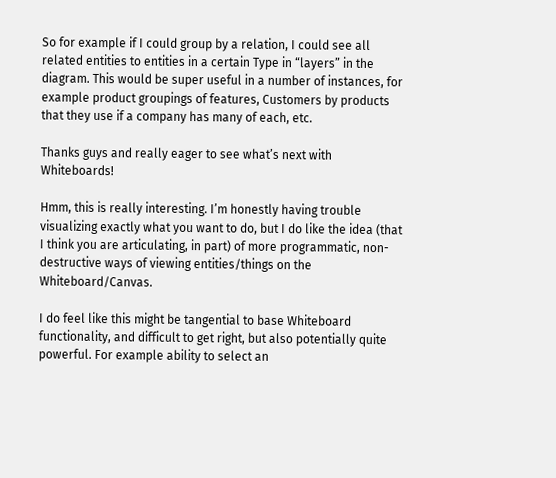So for example if I could group by a relation, I could see all related entities to entities in a certain Type in “layers” in the diagram. This would be super useful in a number of instances, for example product groupings of features, Customers by products that they use if a company has many of each, etc.

Thanks guys and really eager to see what’s next with Whiteboards!

Hmm, this is really interesting. I’m honestly having trouble visualizing exactly what you want to do, but I do like the idea (that I think you are articulating, in part) of more programmatic, non-destructive ways of viewing entities/things on the Whiteboard/Canvas.

I do feel like this might be tangential to base Whiteboard functionality, and difficult to get right, but also potentially quite powerful. For example ability to select an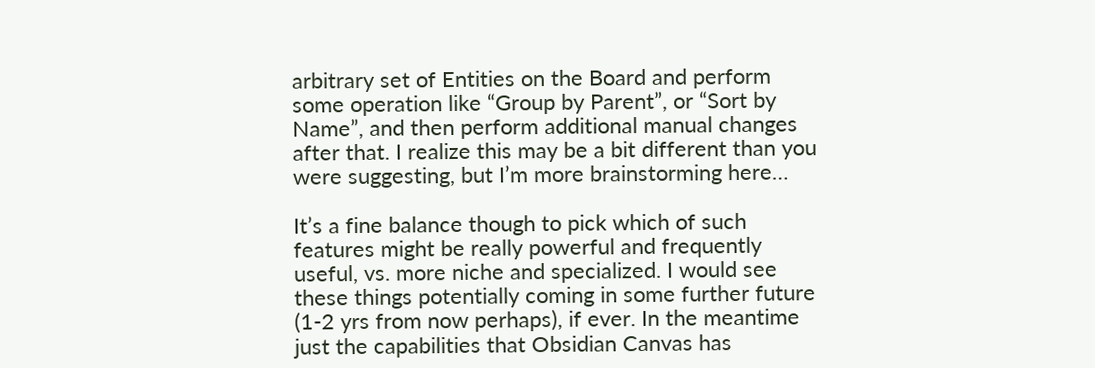arbitrary set of Entities on the Board and perform some operation like “Group by Parent”, or “Sort by Name”, and then perform additional manual changes after that. I realize this may be a bit different than you were suggesting, but I’m more brainstorming here…

It’s a fine balance though to pick which of such features might be really powerful and frequently useful, vs. more niche and specialized. I would see these things potentially coming in some further future (1-2 yrs from now perhaps), if ever. In the meantime just the capabilities that Obsidian Canvas has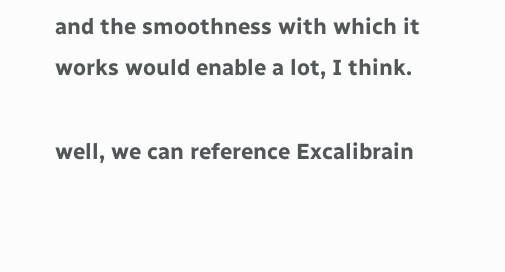and the smoothness with which it works would enable a lot, I think.

well, we can reference Excalibrain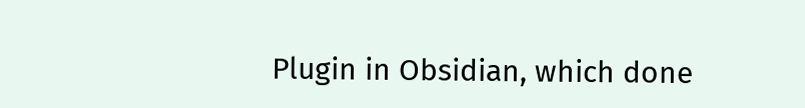Plugin in Obsidian, which done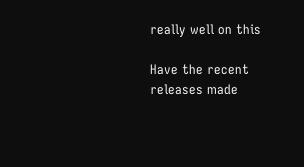really well on this

Have the recent releases made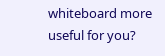whiteboard more useful for you?